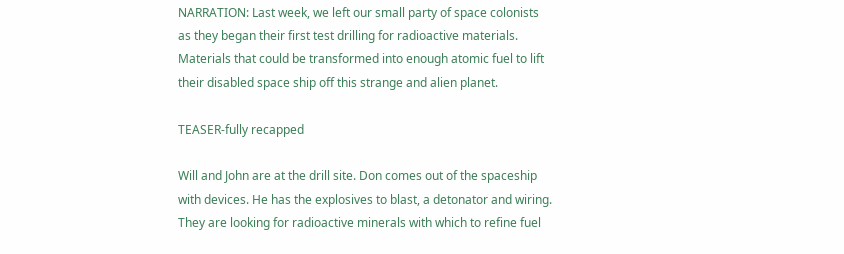NARRATION: Last week, we left our small party of space colonists as they began their first test drilling for radioactive materials. Materials that could be transformed into enough atomic fuel to lift their disabled space ship off this strange and alien planet.

TEASER-fully recapped

Will and John are at the drill site. Don comes out of the spaceship with devices. He has the explosives to blast, a detonator and wiring. They are looking for radioactive minerals with which to refine fuel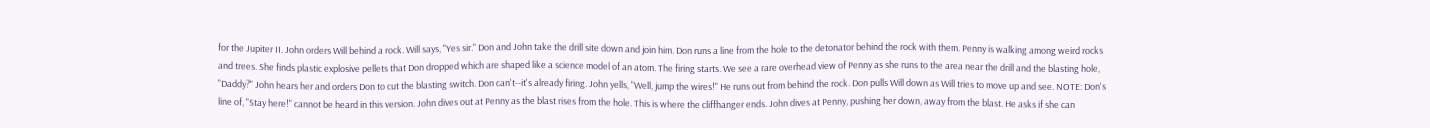for the Jupiter II. John orders Will behind a rock. Will says, "Yes sir." Don and John take the drill site down and join him. Don runs a line from the hole to the detonator behind the rock with them. Penny is walking among weird rocks and trees. She finds plastic explosive pellets that Don dropped which are shaped like a science model of an atom. The firing starts. We see a rare overhead view of Penny as she runs to the area near the drill and the blasting hole, "Daddy?" John hears her and orders Don to cut the blasting switch. Don can't--it's already firing. John yells, "Well, jump the wires!" He runs out from behind the rock. Don pulls Will down as Will tries to move up and see. NOTE: Don's line of, "Stay here!" cannot be heard in this version. John dives out at Penny as the blast rises from the hole. This is where the cliffhanger ends. John dives at Penny, pushing her down, away from the blast. He asks if she can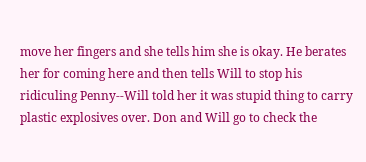move her fingers and she tells him she is okay. He berates her for coming here and then tells Will to stop his ridiculing Penny--Will told her it was stupid thing to carry plastic explosives over. Don and Will go to check the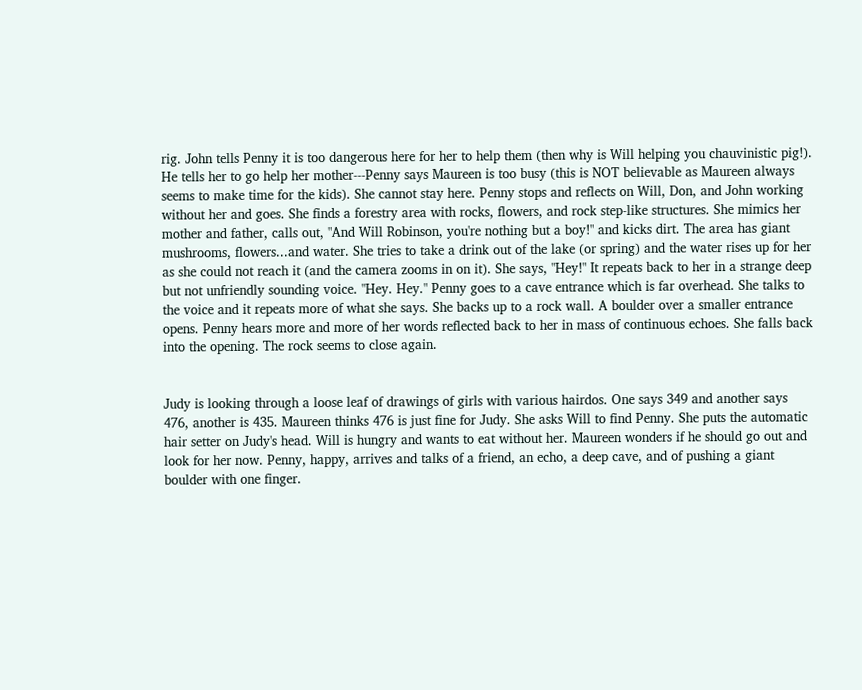rig. John tells Penny it is too dangerous here for her to help them (then why is Will helping you chauvinistic pig!). He tells her to go help her mother---Penny says Maureen is too busy (this is NOT believable as Maureen always seems to make time for the kids). She cannot stay here. Penny stops and reflects on Will, Don, and John working without her and goes. She finds a forestry area with rocks, flowers, and rock step-like structures. She mimics her mother and father, calls out, "And Will Robinson, you're nothing but a boy!" and kicks dirt. The area has giant mushrooms, flowers...and water. She tries to take a drink out of the lake (or spring) and the water rises up for her as she could not reach it (and the camera zooms in on it). She says, "Hey!" It repeats back to her in a strange deep but not unfriendly sounding voice. "Hey. Hey." Penny goes to a cave entrance which is far overhead. She talks to the voice and it repeats more of what she says. She backs up to a rock wall. A boulder over a smaller entrance opens. Penny hears more and more of her words reflected back to her in mass of continuous echoes. She falls back into the opening. The rock seems to close again.


Judy is looking through a loose leaf of drawings of girls with various hairdos. One says 349 and another says 476, another is 435. Maureen thinks 476 is just fine for Judy. She asks Will to find Penny. She puts the automatic hair setter on Judy's head. Will is hungry and wants to eat without her. Maureen wonders if he should go out and look for her now. Penny, happy, arrives and talks of a friend, an echo, a deep cave, and of pushing a giant boulder with one finger.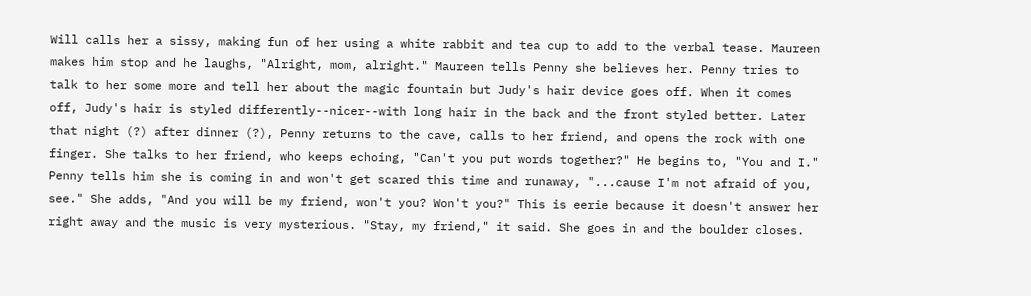Will calls her a sissy, making fun of her using a white rabbit and tea cup to add to the verbal tease. Maureen makes him stop and he laughs, "Alright, mom, alright." Maureen tells Penny she believes her. Penny tries to talk to her some more and tell her about the magic fountain but Judy's hair device goes off. When it comes off, Judy's hair is styled differently--nicer--with long hair in the back and the front styled better. Later that night (?) after dinner (?), Penny returns to the cave, calls to her friend, and opens the rock with one finger. She talks to her friend, who keeps echoing, "Can't you put words together?" He begins to, "You and I." Penny tells him she is coming in and won't get scared this time and runaway, "...cause I'm not afraid of you, see." She adds, "And you will be my friend, won't you? Won't you?" This is eerie because it doesn't answer her right away and the music is very mysterious. "Stay, my friend," it said. She goes in and the boulder closes.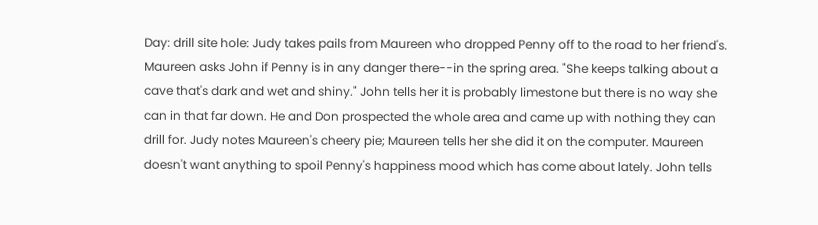Day: drill site hole: Judy takes pails from Maureen who dropped Penny off to the road to her friend's. Maureen asks John if Penny is in any danger there--in the spring area. "She keeps talking about a cave that's dark and wet and shiny." John tells her it is probably limestone but there is no way she can in that far down. He and Don prospected the whole area and came up with nothing they can drill for. Judy notes Maureen's cheery pie; Maureen tells her she did it on the computer. Maureen doesn't want anything to spoil Penny's happiness mood which has come about lately. John tells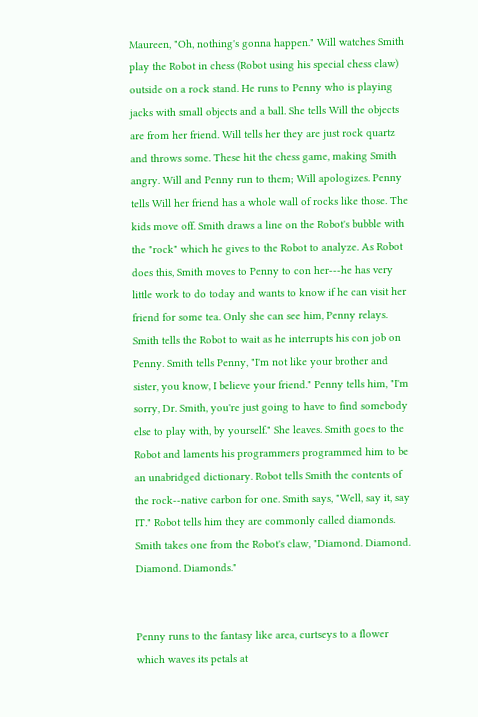Maureen, "Oh, nothing's gonna happen." Will watches Smith play the Robot in chess (Robot using his special chess claw) outside on a rock stand. He runs to Penny who is playing jacks with small objects and a ball. She tells Will the objects are from her friend. Will tells her they are just rock quartz and throws some. These hit the chess game, making Smith angry. Will and Penny run to them; Will apologizes. Penny tells Will her friend has a whole wall of rocks like those. The kids move off. Smith draws a line on the Robot's bubble with the "rock" which he gives to the Robot to analyze. As Robot does this, Smith moves to Penny to con her---he has very little work to do today and wants to know if he can visit her friend for some tea. Only she can see him, Penny relays. Smith tells the Robot to wait as he interrupts his con job on Penny. Smith tells Penny, "I'm not like your brother and sister, you know, I believe your friend." Penny tells him, "I'm sorry, Dr. Smith, you're just going to have to find somebody else to play with, by yourself." She leaves. Smith goes to the Robot and laments his programmers programmed him to be an unabridged dictionary. Robot tells Smith the contents of the rock--native carbon for one. Smith says, "Well, say it, say IT." Robot tells him they are commonly called diamonds. Smith takes one from the Robot's claw, "Diamond. Diamond. Diamond. Diamonds."


Penny runs to the fantasy like area, curtseys to a flower which waves its petals at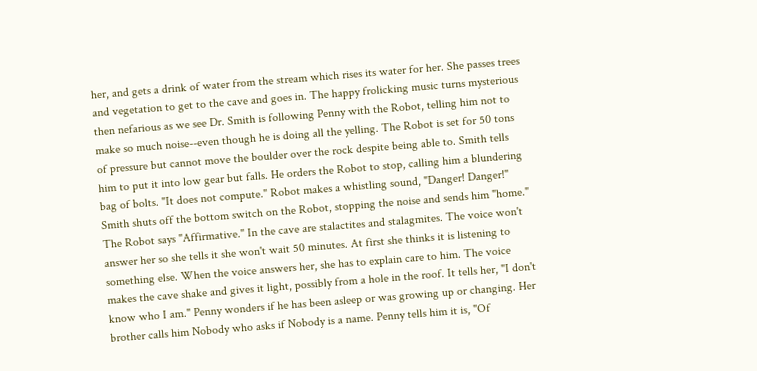her, and gets a drink of water from the stream which rises its water for her. She passes trees and vegetation to get to the cave and goes in. The happy frolicking music turns mysterious then nefarious as we see Dr. Smith is following Penny with the Robot, telling him not to make so much noise--even though he is doing all the yelling. The Robot is set for 50 tons of pressure but cannot move the boulder over the rock despite being able to. Smith tells him to put it into low gear but falls. He orders the Robot to stop, calling him a blundering bag of bolts. "It does not compute." Robot makes a whistling sound, "Danger! Danger!" Smith shuts off the bottom switch on the Robot, stopping the noise and sends him "home." The Robot says "Affirmative." In the cave are stalactites and stalagmites. The voice won't answer her so she tells it she won't wait 50 minutes. At first she thinks it is listening to something else. When the voice answers her, she has to explain care to him. The voice makes the cave shake and gives it light, possibly from a hole in the roof. It tells her, "I don't know who I am." Penny wonders if he has been asleep or was growing up or changing. Her brother calls him Nobody who asks if Nobody is a name. Penny tells him it is, "Of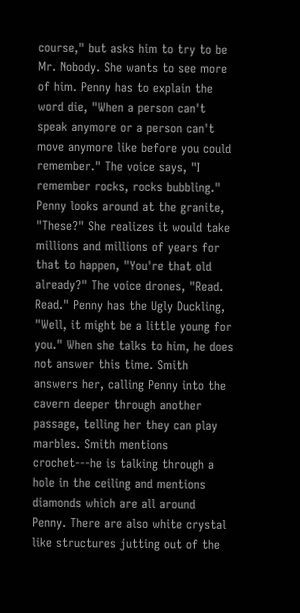course," but asks him to try to be Mr. Nobody. She wants to see more of him. Penny has to explain the word die, "When a person can't speak anymore or a person can't move anymore like before you could remember." The voice says, "I remember rocks, rocks bubbling." Penny looks around at the granite, "These?" She realizes it would take millions and millions of years for that to happen, "You're that old already?" The voice drones, "Read. Read." Penny has the Ugly Duckling, "Well, it might be a little young for you." When she talks to him, he does not answer this time. Smith answers her, calling Penny into the cavern deeper through another passage, telling her they can play marbles. Smith mentions crochet---he is talking through a hole in the ceiling and mentions diamonds which are all around Penny. There are also white crystal like structures jutting out of the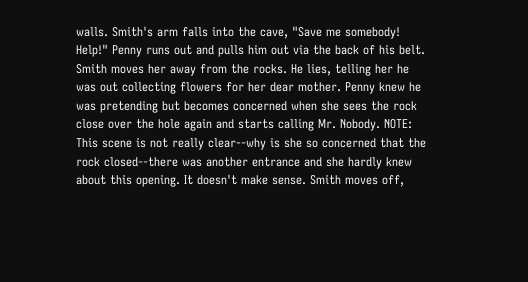walls. Smith's arm falls into the cave, "Save me somebody! Help!" Penny runs out and pulls him out via the back of his belt. Smith moves her away from the rocks. He lies, telling her he was out collecting flowers for her dear mother. Penny knew he was pretending but becomes concerned when she sees the rock close over the hole again and starts calling Mr. Nobody. NOTE: This scene is not really clear--why is she so concerned that the rock closed--there was another entrance and she hardly knew about this opening. It doesn't make sense. Smith moves off,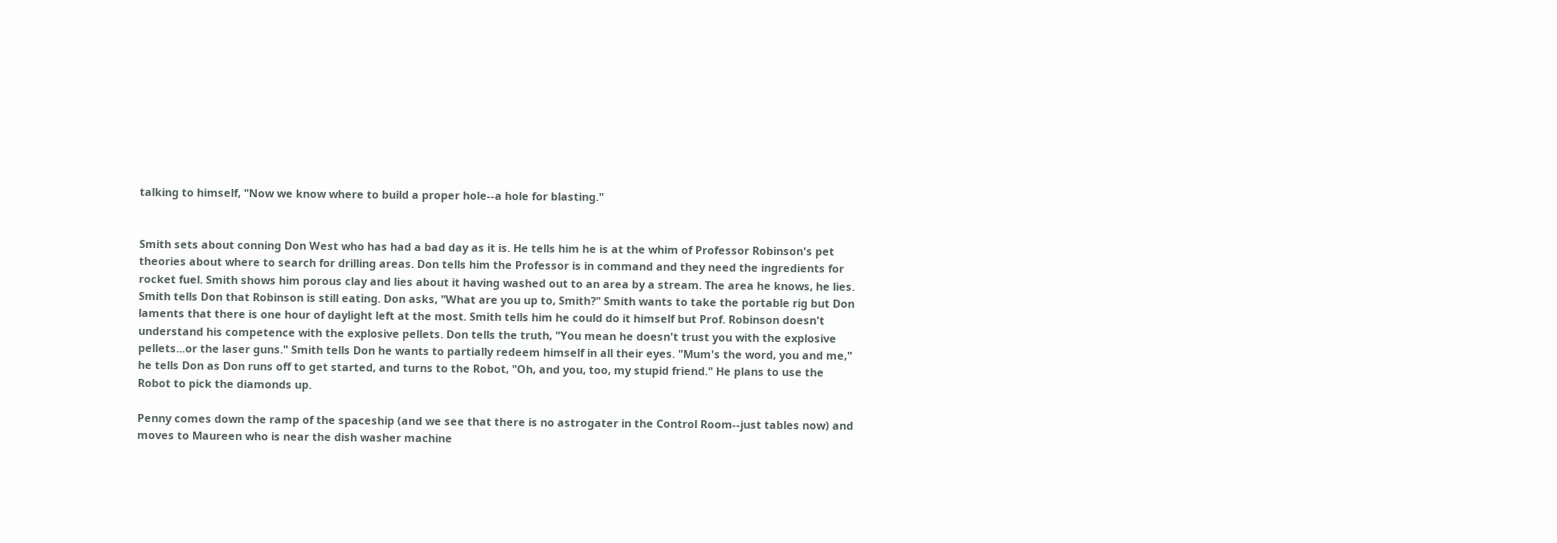talking to himself, "Now we know where to build a proper hole--a hole for blasting."


Smith sets about conning Don West who has had a bad day as it is. He tells him he is at the whim of Professor Robinson's pet theories about where to search for drilling areas. Don tells him the Professor is in command and they need the ingredients for rocket fuel. Smith shows him porous clay and lies about it having washed out to an area by a stream. The area he knows, he lies. Smith tells Don that Robinson is still eating. Don asks, "What are you up to, Smith?" Smith wants to take the portable rig but Don laments that there is one hour of daylight left at the most. Smith tells him he could do it himself but Prof. Robinson doesn't understand his competence with the explosive pellets. Don tells the truth, "You mean he doesn't trust you with the explosive pellets...or the laser guns." Smith tells Don he wants to partially redeem himself in all their eyes. "Mum's the word, you and me," he tells Don as Don runs off to get started, and turns to the Robot, "Oh, and you, too, my stupid friend." He plans to use the Robot to pick the diamonds up.

Penny comes down the ramp of the spaceship (and we see that there is no astrogater in the Control Room--just tables now) and moves to Maureen who is near the dish washer machine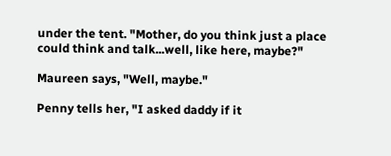under the tent. "Mother, do you think just a place could think and talk...well, like here, maybe?"

Maureen says, "Well, maybe."

Penny tells her, "I asked daddy if it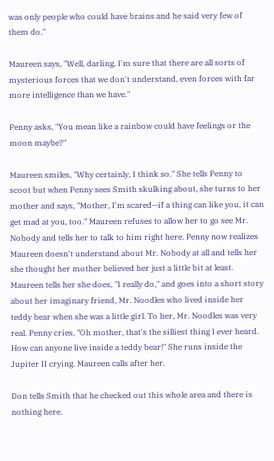was only people who could have brains and he said very few of them do."

Maureen says, "Well, darling, I'm sure that there are all sorts of mysterious forces that we don't understand, even forces with far more intelligence than we have."

Penny asks, "You mean like a rainbow could have feelings or the moon maybe?"

Maureen smiles, "Why certainly, I think so." She tells Penny to scoot but when Penny sees Smith skulking about, she turns to her mother and says, "Mother, I'm scared--if a thing can like you, it can get mad at you, too." Maureen refuses to allow her to go see Mr. Nobody and tells her to talk to him right here. Penny now realizes Maureen doesn't understand about Mr. Nobody at all and tells her she thought her mother believed her just a little bit at least. Maureen tells her she does, "I really do," and goes into a short story about her imaginary friend, Mr. Noodles who lived inside her teddy bear when she was a little girl. To her, Mr. Noodles was very real. Penny cries, "Oh mother, that's the silliest thing I ever heard. How can anyone live inside a teddy bear!" She runs inside the Jupiter II crying. Maureen calls after her.

Don tells Smith that he checked out this whole area and there is nothing here.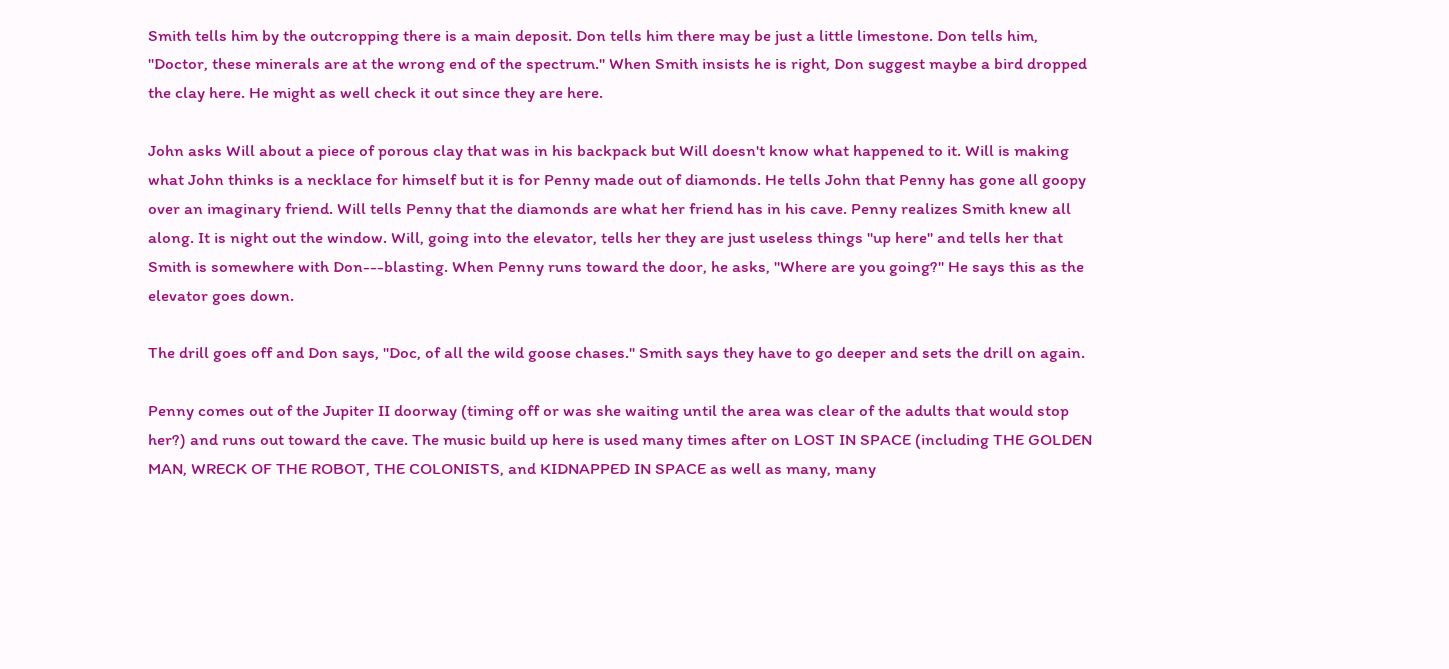Smith tells him by the outcropping there is a main deposit. Don tells him there may be just a little limestone. Don tells him, "Doctor, these minerals are at the wrong end of the spectrum." When Smith insists he is right, Don suggest maybe a bird dropped the clay here. He might as well check it out since they are here.

John asks Will about a piece of porous clay that was in his backpack but Will doesn't know what happened to it. Will is making what John thinks is a necklace for himself but it is for Penny made out of diamonds. He tells John that Penny has gone all goopy over an imaginary friend. Will tells Penny that the diamonds are what her friend has in his cave. Penny realizes Smith knew all along. It is night out the window. Will, going into the elevator, tells her they are just useless things "up here" and tells her that Smith is somewhere with Don---blasting. When Penny runs toward the door, he asks, "Where are you going?" He says this as the elevator goes down.

The drill goes off and Don says, "Doc, of all the wild goose chases." Smith says they have to go deeper and sets the drill on again.

Penny comes out of the Jupiter II doorway (timing off or was she waiting until the area was clear of the adults that would stop her?) and runs out toward the cave. The music build up here is used many times after on LOST IN SPACE (including THE GOLDEN MAN, WRECK OF THE ROBOT, THE COLONISTS, and KIDNAPPED IN SPACE as well as many, many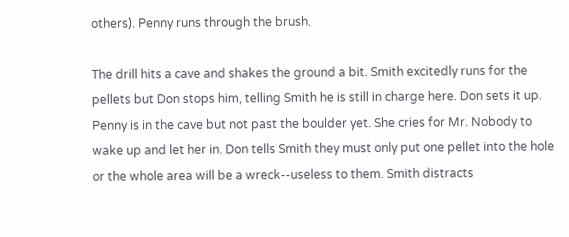others). Penny runs through the brush.

The drill hits a cave and shakes the ground a bit. Smith excitedly runs for the pellets but Don stops him, telling Smith he is still in charge here. Don sets it up. Penny is in the cave but not past the boulder yet. She cries for Mr. Nobody to wake up and let her in. Don tells Smith they must only put one pellet into the hole or the whole area will be a wreck--useless to them. Smith distracts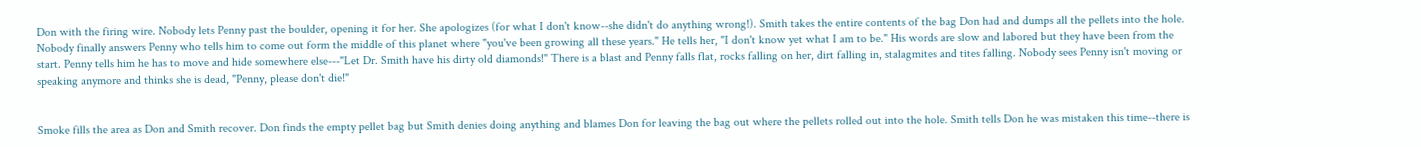Don with the firing wire. Nobody lets Penny past the boulder, opening it for her. She apologizes (for what I don't know--she didn't do anything wrong!). Smith takes the entire contents of the bag Don had and dumps all the pellets into the hole. Nobody finally answers Penny who tells him to come out form the middle of this planet where "you've been growing all these years." He tells her, "I don't know yet what I am to be." His words are slow and labored but they have been from the start. Penny tells him he has to move and hide somewhere else---"Let Dr. Smith have his dirty old diamonds!" There is a blast and Penny falls flat, rocks falling on her, dirt falling in, stalagmites and tites falling. Nobody sees Penny isn't moving or speaking anymore and thinks she is dead, "Penny, please don't die!"


Smoke fills the area as Don and Smith recover. Don finds the empty pellet bag but Smith denies doing anything and blames Don for leaving the bag out where the pellets rolled out into the hole. Smith tells Don he was mistaken this time--there is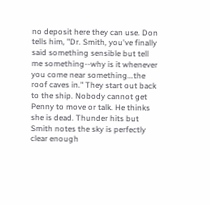no deposit here they can use. Don tells him, "Dr. Smith, you've finally said something sensible but tell me something--why is it whenever you come near something...the roof caves in." They start out back to the ship. Nobody cannot get Penny to move or talk. He thinks she is dead. Thunder hits but Smith notes the sky is perfectly clear enough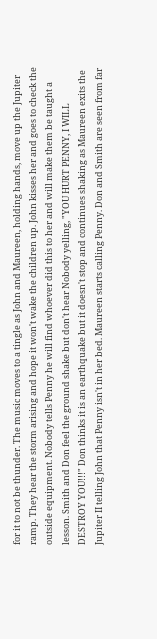for it to not be thunder. The music moves to a tingle as John and Maureen, holding hands, move up the Jupiter ramp. They hear the storm arising and hope it won't wake the children up. John kisses her and goes to check the outside equipment. Nobody tells Penny he will find whoever did this to her and will make them be taught a lesson. Smith and Don feel the ground shake but don't hear Nobody yelling, "YOU HURT PENNY, I WILL DESTROY YOU!!!" Don thinks it is an earthquake but it doesn't stop and continues shaking as Maureen exits the Jupiter II telling John that Penny isn't in her bed. Maureen starts calling Penny. Don and Smith are seen from far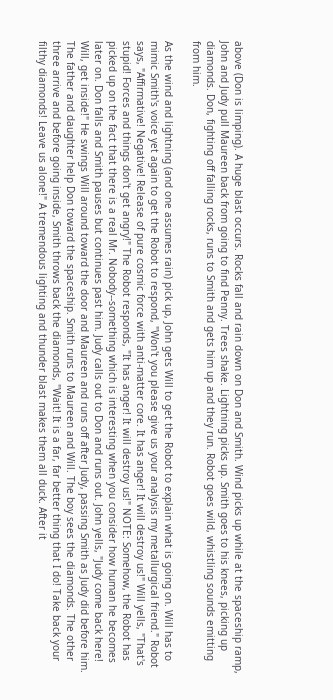above (Don is limping). A huge blast occurs. Rocks fall and rain down on Don and Smith. Wind picks up while at the spaceship ramp, John and Judy pull Maureen back from going to find Penny. Trees shake. Lightning picks up. Smith goes to his knees, picking up diamonds. Don, fighting off falling rocks, runs to Smith and gets him up and they run. Robot goes wild, whistling sounds emitting from him.

As the wind and lightning (and one assumes rain) pick up, John gets Will to get the Robot to explain what is going on. Will has to mimic Smith's voice yet again to get the Robot to respond, "Won't you please give us your analysis my metallurgical friend." Robot says, "Affirmative! Negative! Release of pure cosmic force with anti-matter core. It has anger! It will destroy us!" Will yells, "That's stupid! Forces and things don't get angry!" The Robot responds, "It has anger! It will destroy us!" NOTE: Somehow, the Robot has picked up on the fact that there is a real Mr. Nobody--something which is interesting when you consider how human he becomes later on. Don falls and Smith pauses but continues past him. Judy calls out to Don and runs out. John yells, "Judy come back here! Will, get inside!" He swings Will around toward the door and Maureen and runs off after Judy, passing Smith as Judy did before him. The father and daughter help Don toward the spaceship. Smith runs to Maureen and Will. The boy sees the diamonds. The other three arrive and before going inside, Smith throws back the diamonds, "Wait! It is a far, far better thing that I do! Take back your filthy diamonds! Leave us alone!" A tremendous lighting and thunder blast makes them all duck. After it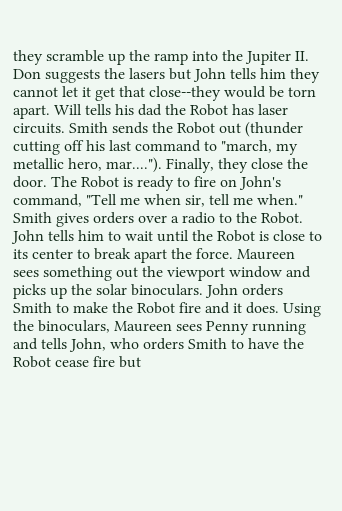they scramble up the ramp into the Jupiter II. Don suggests the lasers but John tells him they cannot let it get that close--they would be torn apart. Will tells his dad the Robot has laser circuits. Smith sends the Robot out (thunder cutting off his last command to "march, my metallic hero, mar...."). Finally, they close the door. The Robot is ready to fire on John's command, "Tell me when sir, tell me when." Smith gives orders over a radio to the Robot. John tells him to wait until the Robot is close to its center to break apart the force. Maureen sees something out the viewport window and picks up the solar binoculars. John orders Smith to make the Robot fire and it does. Using the binoculars, Maureen sees Penny running and tells John, who orders Smith to have the Robot cease fire but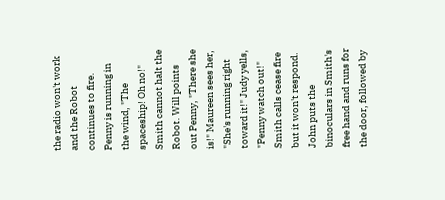the radio won't work and the Robot continues to fire. Penny is running in the wind, "The spaceship! Oh no!" Smith cannot halt the Robot. Will points out Penny, "There she is!" Maureen sees her, "She's running right toward it!" Judy yells, "Penny watch out!" Smith calls cease fire but it won't respond. John puts the binoculars in Smith's free hand and runs for the door, followed by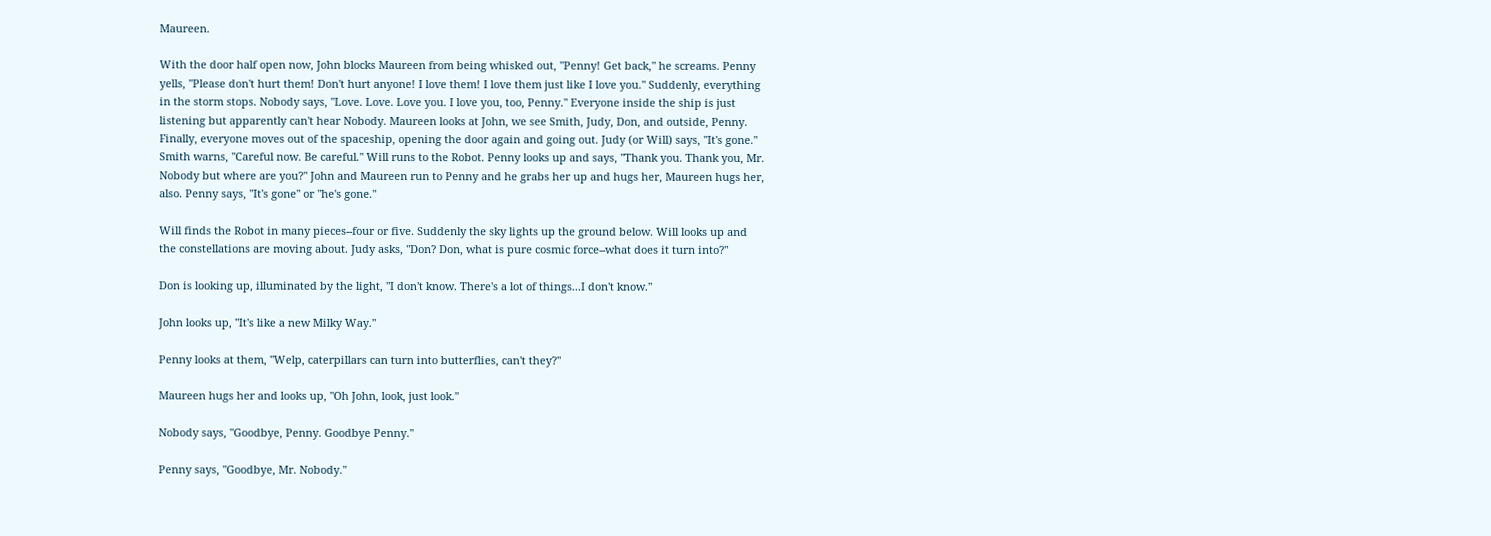Maureen.

With the door half open now, John blocks Maureen from being whisked out, "Penny! Get back," he screams. Penny yells, "Please don't hurt them! Don't hurt anyone! I love them! I love them just like I love you." Suddenly, everything in the storm stops. Nobody says, "Love. Love. Love you. I love you, too, Penny." Everyone inside the ship is just listening but apparently can't hear Nobody. Maureen looks at John, we see Smith, Judy, Don, and outside, Penny. Finally, everyone moves out of the spaceship, opening the door again and going out. Judy (or Will) says, "It's gone." Smith warns, "Careful now. Be careful." Will runs to the Robot. Penny looks up and says, "Thank you. Thank you, Mr. Nobody but where are you?" John and Maureen run to Penny and he grabs her up and hugs her, Maureen hugs her, also. Penny says, "It's gone" or "he's gone."

Will finds the Robot in many pieces--four or five. Suddenly the sky lights up the ground below. Will looks up and the constellations are moving about. Judy asks, "Don? Don, what is pure cosmic force--what does it turn into?"

Don is looking up, illuminated by the light, "I don't know. There's a lot of things...I don't know."

John looks up, "It's like a new Milky Way."

Penny looks at them, "Welp, caterpillars can turn into butterflies, can't they?"

Maureen hugs her and looks up, "Oh John, look, just look."

Nobody says, "Goodbye, Penny. Goodbye Penny."

Penny says, "Goodbye, Mr. Nobody."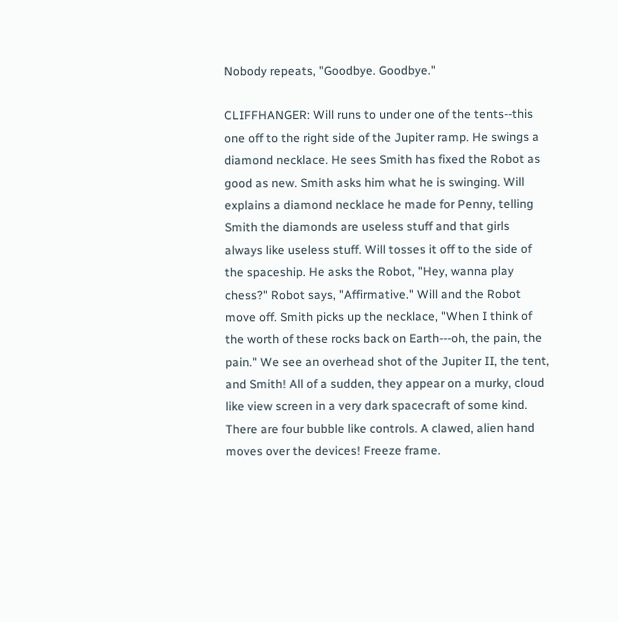Nobody repeats, "Goodbye. Goodbye."

CLIFFHANGER: Will runs to under one of the tents--this one off to the right side of the Jupiter ramp. He swings a diamond necklace. He sees Smith has fixed the Robot as good as new. Smith asks him what he is swinging. Will explains a diamond necklace he made for Penny, telling Smith the diamonds are useless stuff and that girls always like useless stuff. Will tosses it off to the side of the spaceship. He asks the Robot, "Hey, wanna play chess?" Robot says, "Affirmative." Will and the Robot move off. Smith picks up the necklace, "When I think of the worth of these rocks back on Earth---oh, the pain, the pain." We see an overhead shot of the Jupiter II, the tent, and Smith! All of a sudden, they appear on a murky, cloud like view screen in a very dark spacecraft of some kind. There are four bubble like controls. A clawed, alien hand moves over the devices! Freeze frame.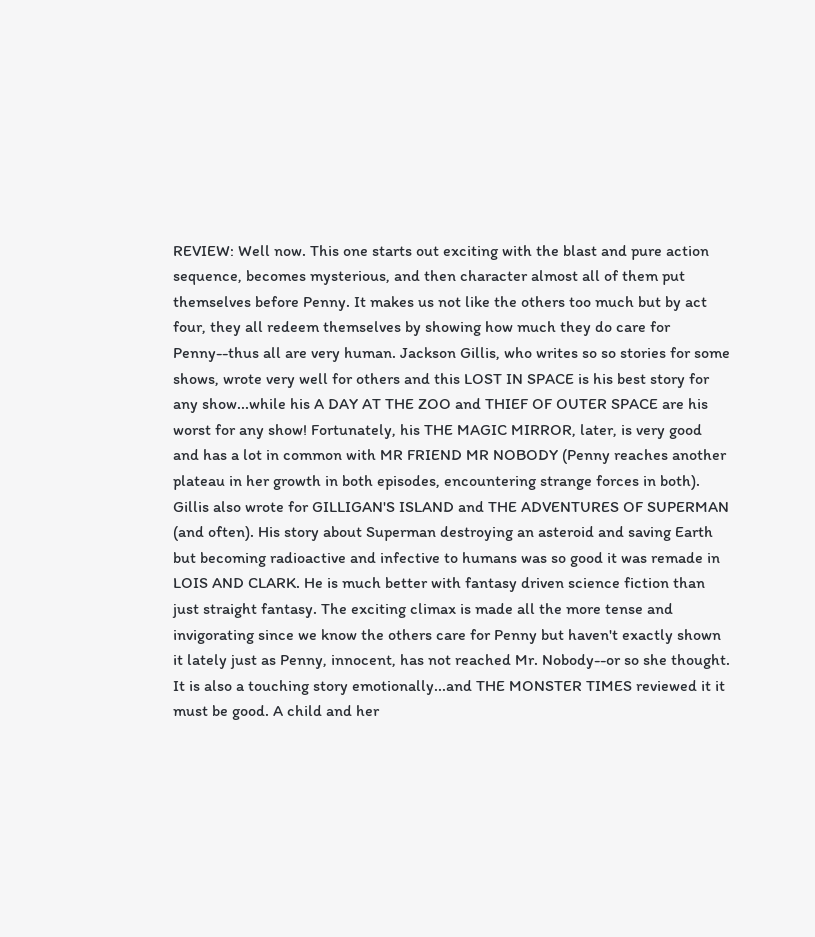REVIEW: Well now. This one starts out exciting with the blast and pure action sequence, becomes mysterious, and then character almost all of them put themselves before Penny. It makes us not like the others too much but by act four, they all redeem themselves by showing how much they do care for Penny--thus all are very human. Jackson Gillis, who writes so so stories for some shows, wrote very well for others and this LOST IN SPACE is his best story for any show...while his A DAY AT THE ZOO and THIEF OF OUTER SPACE are his worst for any show! Fortunately, his THE MAGIC MIRROR, later, is very good and has a lot in common with MR FRIEND MR NOBODY (Penny reaches another plateau in her growth in both episodes, encountering strange forces in both). Gillis also wrote for GILLIGAN'S ISLAND and THE ADVENTURES OF SUPERMAN (and often). His story about Superman destroying an asteroid and saving Earth but becoming radioactive and infective to humans was so good it was remade in LOIS AND CLARK. He is much better with fantasy driven science fiction than just straight fantasy. The exciting climax is made all the more tense and invigorating since we know the others care for Penny but haven't exactly shown it lately just as Penny, innocent, has not reached Mr. Nobody--or so she thought. It is also a touching story emotionally...and THE MONSTER TIMES reviewed it it must be good. A child and her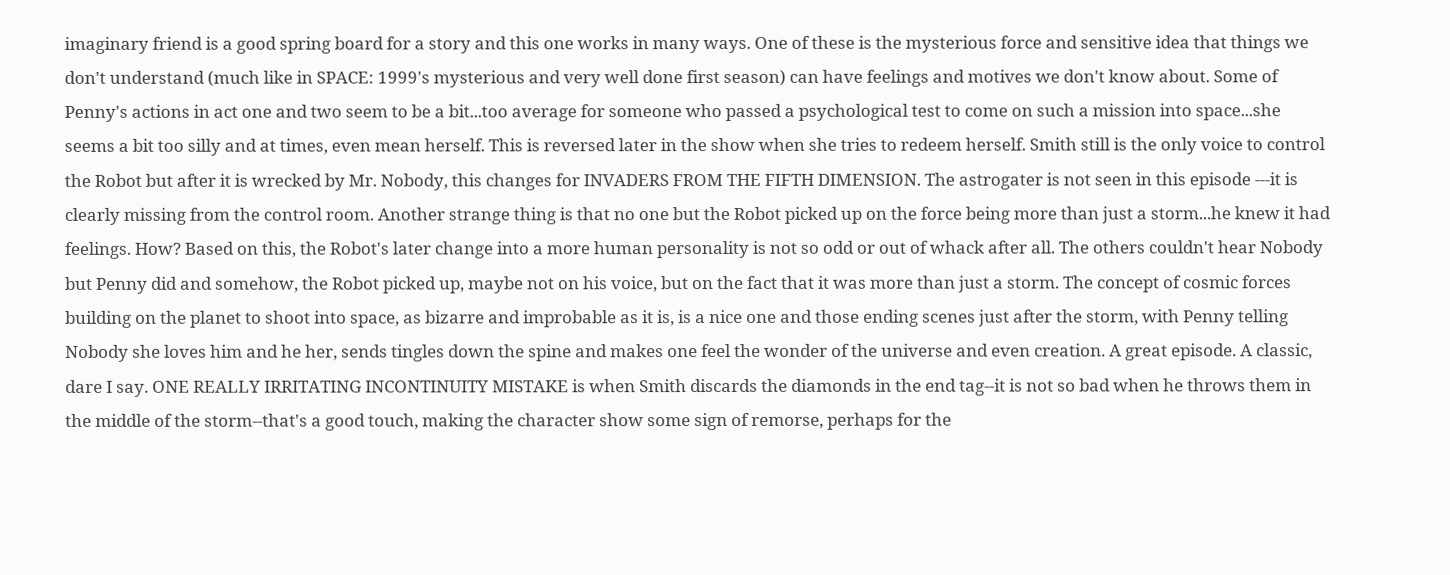imaginary friend is a good spring board for a story and this one works in many ways. One of these is the mysterious force and sensitive idea that things we don't understand (much like in SPACE: 1999's mysterious and very well done first season) can have feelings and motives we don't know about. Some of Penny's actions in act one and two seem to be a bit...too average for someone who passed a psychological test to come on such a mission into space...she seems a bit too silly and at times, even mean herself. This is reversed later in the show when she tries to redeem herself. Smith still is the only voice to control the Robot but after it is wrecked by Mr. Nobody, this changes for INVADERS FROM THE FIFTH DIMENSION. The astrogater is not seen in this episode ---it is clearly missing from the control room. Another strange thing is that no one but the Robot picked up on the force being more than just a storm...he knew it had feelings. How? Based on this, the Robot's later change into a more human personality is not so odd or out of whack after all. The others couldn't hear Nobody but Penny did and somehow, the Robot picked up, maybe not on his voice, but on the fact that it was more than just a storm. The concept of cosmic forces building on the planet to shoot into space, as bizarre and improbable as it is, is a nice one and those ending scenes just after the storm, with Penny telling Nobody she loves him and he her, sends tingles down the spine and makes one feel the wonder of the universe and even creation. A great episode. A classic, dare I say. ONE REALLY IRRITATING INCONTINUITY MISTAKE is when Smith discards the diamonds in the end tag--it is not so bad when he throws them in the middle of the storm--that's a good touch, making the character show some sign of remorse, perhaps for the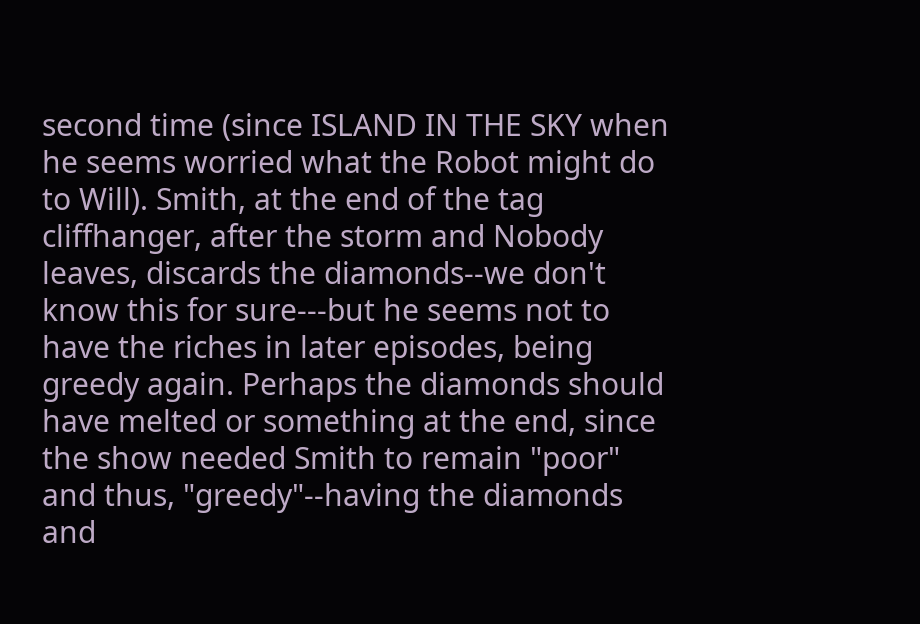second time (since ISLAND IN THE SKY when he seems worried what the Robot might do to Will). Smith, at the end of the tag cliffhanger, after the storm and Nobody leaves, discards the diamonds--we don't know this for sure---but he seems not to have the riches in later episodes, being greedy again. Perhaps the diamonds should have melted or something at the end, since the show needed Smith to remain "poor" and thus, "greedy"--having the diamonds and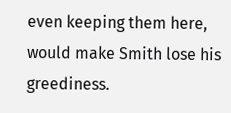even keeping them here, would make Smith lose his greediness.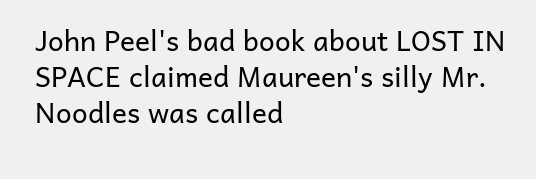John Peel's bad book about LOST IN SPACE claimed Maureen's silly Mr. Noodles was called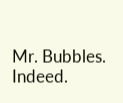Mr. Bubbles. Indeed.